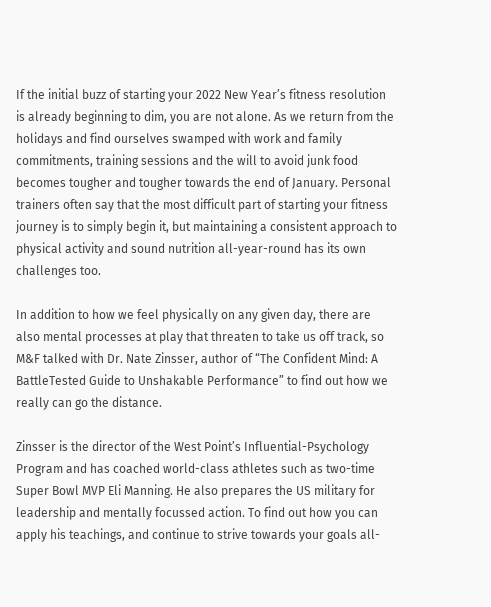If the initial buzz of starting your 2022 New Year’s fitness resolution is already beginning to dim, you are not alone. As we return from the holidays and find ourselves swamped with work and family commitments, training sessions and the will to avoid junk food becomes tougher and tougher towards the end of January. Personal trainers often say that the most difficult part of starting your fitness journey is to simply begin it, but maintaining a consistent approach to physical activity and sound nutrition all-year-round has its own challenges too.

In addition to how we feel physically on any given day, there are also mental processes at play that threaten to take us off track, so M&F talked with Dr. Nate Zinsser, author of “The Confident Mind: A BattleTested Guide to Unshakable Performance” to find out how we really can go the distance.

Zinsser is the director of the West Point’s Influential-Psychology Program and has coached world-class athletes such as two-time Super Bowl MVP Eli Manning. He also prepares the US military for leadership and mentally focussed action. To find out how you can apply his teachings, and continue to strive towards your goals all-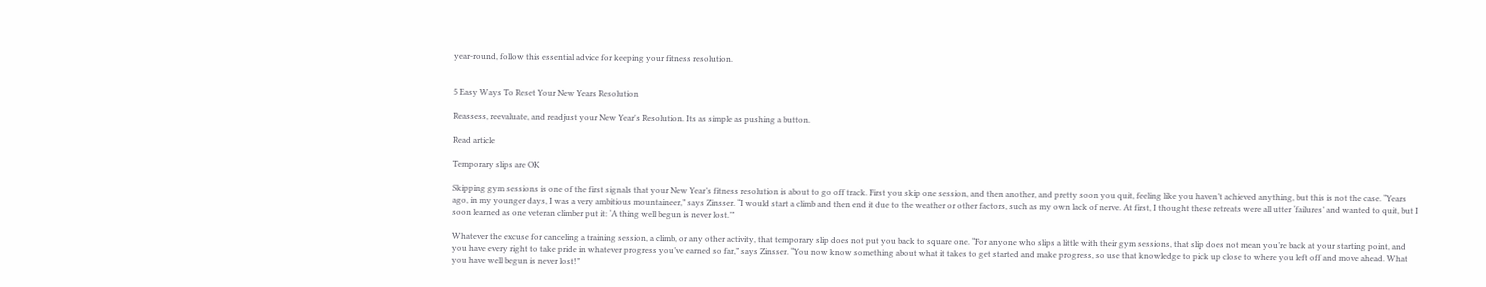year-round, follow this essential advice for keeping your fitness resolution.


5 Easy Ways To Reset Your New Years Resolution

Reassess, reevaluate, and readjust your New Year's Resolution. Its as simple as pushing a button.

Read article

Temporary slips are OK

Skipping gym sessions is one of the first signals that your New Year’s fitness resolution is about to go off track. First you skip one session, and then another, and pretty soon you quit, feeling like you haven’t achieved anything, but this is not the case. “Years ago, in my younger days, I was a very ambitious mountaineer,” says Zinsser. “I would start a climb and then end it due to the weather or other factors, such as my own lack of nerve. At first, I thought these retreats were all utter ‘failures’ and wanted to quit, but I soon learned as one veteran climber put it: ‘A thing well begun is never lost.’”

Whatever the excuse for canceling a training session, a climb, or any other activity, that temporary slip does not put you back to square one. “For anyone who slips a little with their gym sessions, that slip does not mean you’re back at your starting point, and you have every right to take pride in whatever progress you’ve earned so far,” says Zinsser. “You now know something about what it takes to get started and make progress, so use that knowledge to pick up close to where you left off and move ahead. What you have well begun is never lost!”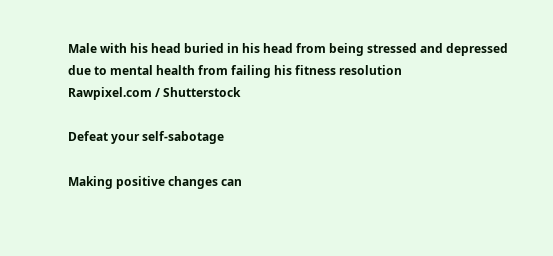Male with his head buried in his head from being stressed and depressed due to mental health from failing his fitness resolution
Rawpixel.com / Shutterstock

Defeat your self-sabotage

Making positive changes can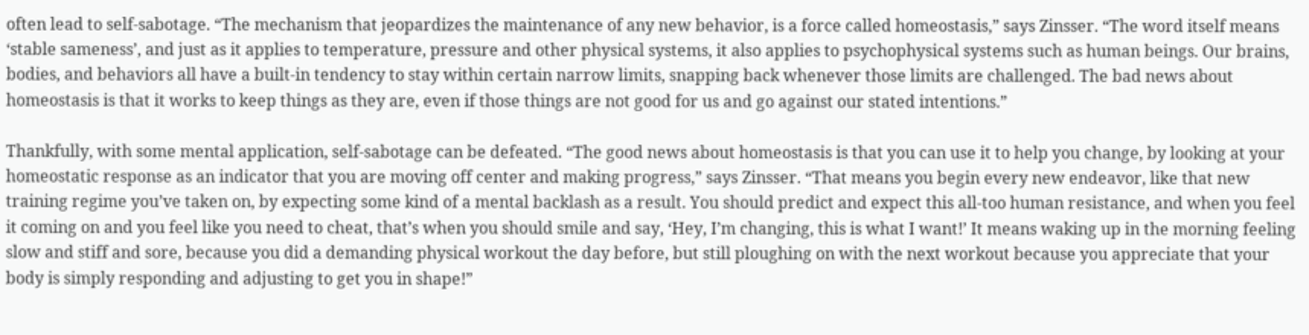often lead to self-sabotage. “The mechanism that jeopardizes the maintenance of any new behavior, is a force called homeostasis,” says Zinsser. “The word itself means ‘stable sameness’, and just as it applies to temperature, pressure and other physical systems, it also applies to psychophysical systems such as human beings. Our brains, bodies, and behaviors all have a built-in tendency to stay within certain narrow limits, snapping back whenever those limits are challenged. The bad news about homeostasis is that it works to keep things as they are, even if those things are not good for us and go against our stated intentions.”

Thankfully, with some mental application, self-sabotage can be defeated. “The good news about homeostasis is that you can use it to help you change, by looking at your homeostatic response as an indicator that you are moving off center and making progress,” says Zinsser. “That means you begin every new endeavor, like that new training regime you’ve taken on, by expecting some kind of a mental backlash as a result. You should predict and expect this all-too human resistance, and when you feel it coming on and you feel like you need to cheat, that’s when you should smile and say, ‘Hey, I’m changing, this is what I want!’ It means waking up in the morning feeling slow and stiff and sore, because you did a demanding physical workout the day before, but still ploughing on with the next workout because you appreciate that your body is simply responding and adjusting to get you in shape!”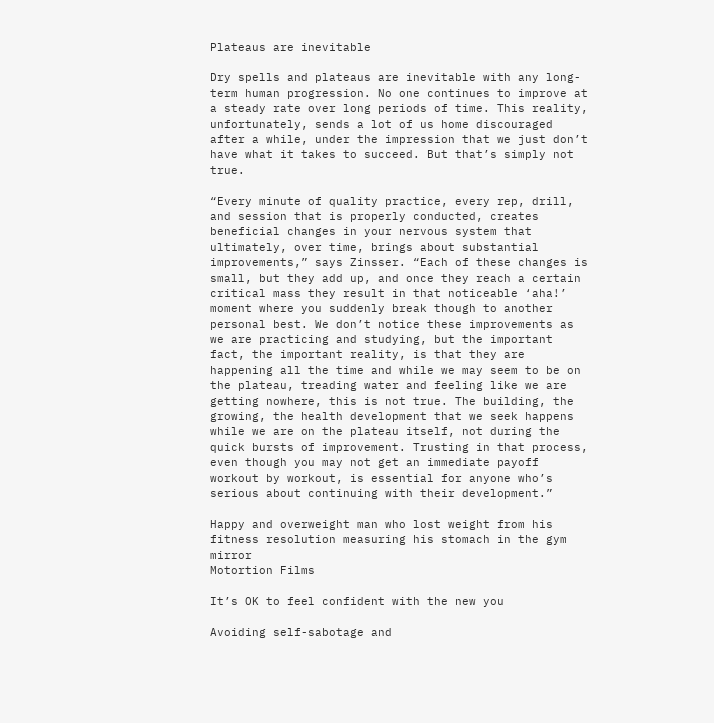Plateaus are inevitable

Dry spells and plateaus are inevitable with any long-term human progression. No one continues to improve at a steady rate over long periods of time. This reality, unfortunately, sends a lot of us home discouraged after a while, under the impression that we just don’t have what it takes to succeed. But that’s simply not true.

“Every minute of quality practice, every rep, drill, and session that is properly conducted, creates beneficial changes in your nervous system that ultimately, over time, brings about substantial improvements,” says Zinsser. “Each of these changes is small, but they add up, and once they reach a certain critical mass they result in that noticeable ‘aha!’ moment where you suddenly break though to another personal best. We don’t notice these improvements as we are practicing and studying, but the important fact, the important reality, is that they are happening all the time and while we may seem to be on the plateau, treading water and feeling like we are getting nowhere, this is not true. The building, the growing, the health development that we seek happens while we are on the plateau itself, not during the quick bursts of improvement. Trusting in that process, even though you may not get an immediate payoff workout by workout, is essential for anyone who’s serious about continuing with their development.”

Happy and overweight man who lost weight from his fitness resolution measuring his stomach in the gym mirror
Motortion Films

It’s OK to feel confident with the new you

Avoiding self-sabotage and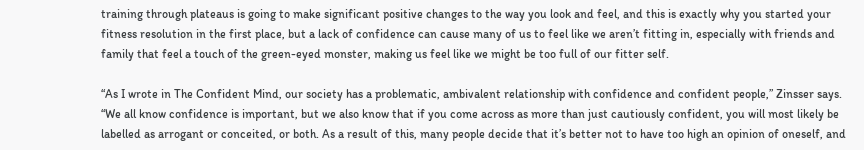training through plateaus is going to make significant positive changes to the way you look and feel, and this is exactly why you started your fitness resolution in the first place, but a lack of confidence can cause many of us to feel like we aren’t fitting in, especially with friends and family that feel a touch of the green-eyed monster, making us feel like we might be too full of our fitter self.

“As I wrote in The Confident Mind, our society has a problematic, ambivalent relationship with confidence and confident people,” Zinsser says. “We all know confidence is important, but we also know that if you come across as more than just cautiously confident, you will most likely be labelled as arrogant or conceited, or both. As a result of this, many people decide that it’s better not to have too high an opinion of oneself, and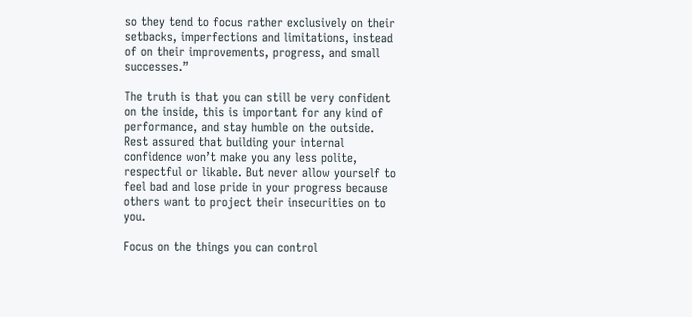so they tend to focus rather exclusively on their setbacks, imperfections and limitations, instead of on their improvements, progress, and small successes.”

The truth is that you can still be very confident on the inside, this is important for any kind of performance, and stay humble on the outside. Rest assured that building your internal confidence won’t make you any less polite, respectful or likable. But never allow yourself to feel bad and lose pride in your progress because others want to project their insecurities on to you.

Focus on the things you can control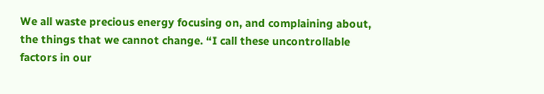We all waste precious energy focusing on, and complaining about, the things that we cannot change. “I call these uncontrollable factors in our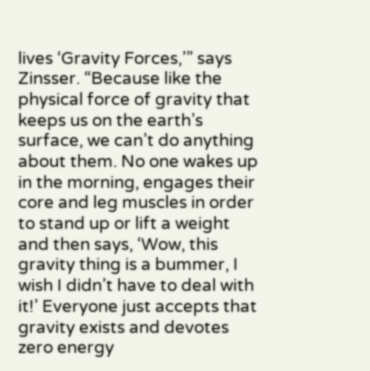lives ‘Gravity Forces,’” says Zinsser. “Because like the physical force of gravity that keeps us on the earth’s surface, we can’t do anything about them. No one wakes up in the morning, engages their core and leg muscles in order to stand up or lift a weight and then says, ‘Wow, this gravity thing is a bummer, I wish I didn’t have to deal with it!’ Everyone just accepts that gravity exists and devotes zero energy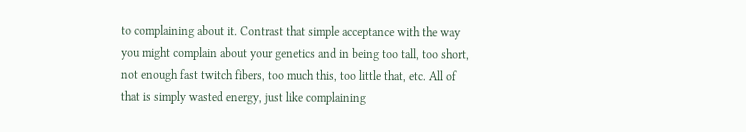to complaining about it. Contrast that simple acceptance with the way you might complain about your genetics and in being too tall, too short, not enough fast twitch fibers, too much this, too little that, etc. All of that is simply wasted energy, just like complaining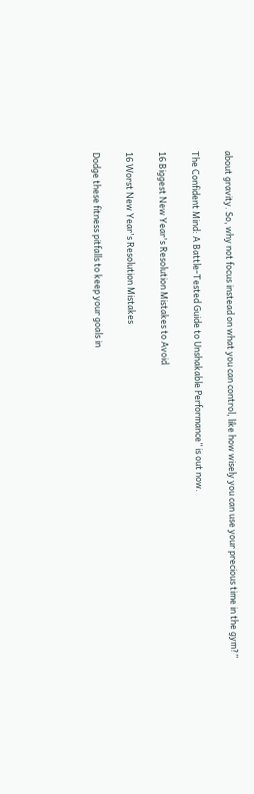about gravity. So, why not focus instead on what you can control, like how wisely you can use your precious time in the gym?”

The Confident Mind: A Battle-Tested Guide to Unshakable Performance” is out now.

16 Biggest New Year's Resolution Mistakes to Avoid

16 Worst New Year's Resolution Mistakes

Dodge these fitness pitfalls to keep your goals in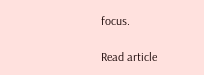focus.

Read article